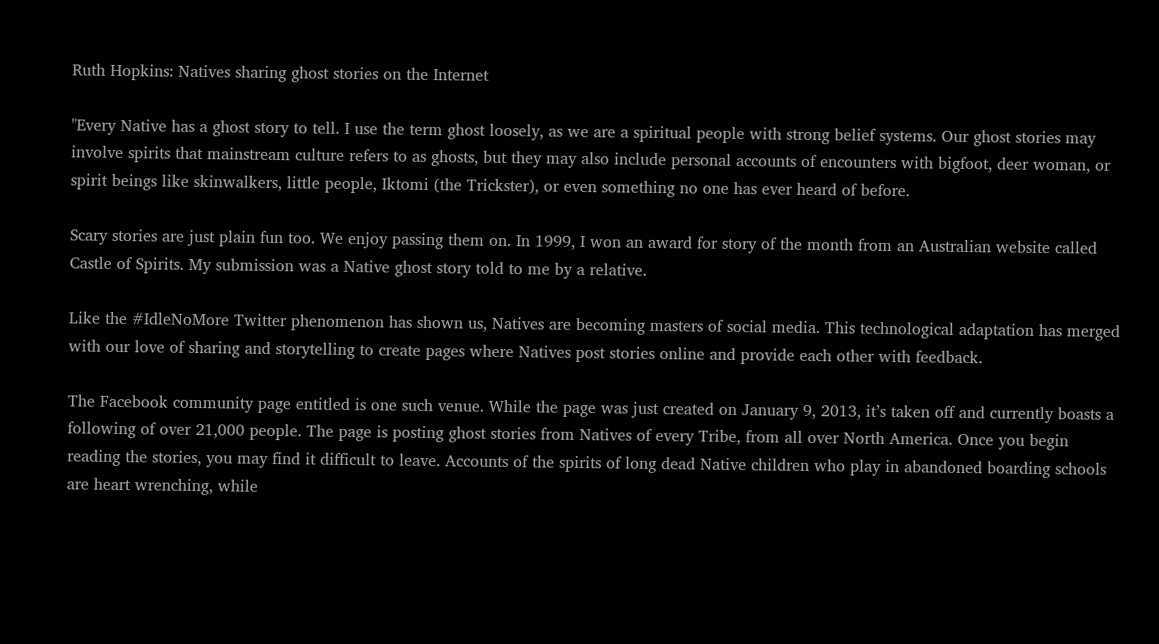Ruth Hopkins: Natives sharing ghost stories on the Internet

"Every Native has a ghost story to tell. I use the term ghost loosely, as we are a spiritual people with strong belief systems. Our ghost stories may involve spirits that mainstream culture refers to as ghosts, but they may also include personal accounts of encounters with bigfoot, deer woman, or spirit beings like skinwalkers, little people, Iktomi (the Trickster), or even something no one has ever heard of before.

Scary stories are just plain fun too. We enjoy passing them on. In 1999, I won an award for story of the month from an Australian website called Castle of Spirits. My submission was a Native ghost story told to me by a relative.

Like the #IdleNoMore Twitter phenomenon has shown us, Natives are becoming masters of social media. This technological adaptation has merged with our love of sharing and storytelling to create pages where Natives post stories online and provide each other with feedback.

The Facebook community page entitled is one such venue. While the page was just created on January 9, 2013, it’s taken off and currently boasts a following of over 21,000 people. The page is posting ghost stories from Natives of every Tribe, from all over North America. Once you begin reading the stories, you may find it difficult to leave. Accounts of the spirits of long dead Native children who play in abandoned boarding schools are heart wrenching, while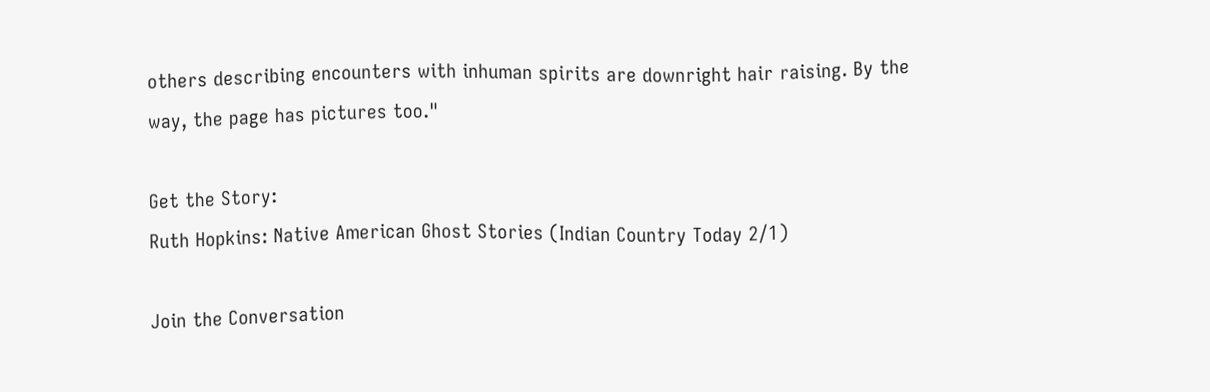others describing encounters with inhuman spirits are downright hair raising. By the way, the page has pictures too."

Get the Story:
Ruth Hopkins: Native American Ghost Stories (Indian Country Today 2/1)

Join the Conversation